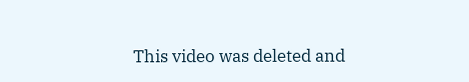This video was deleted and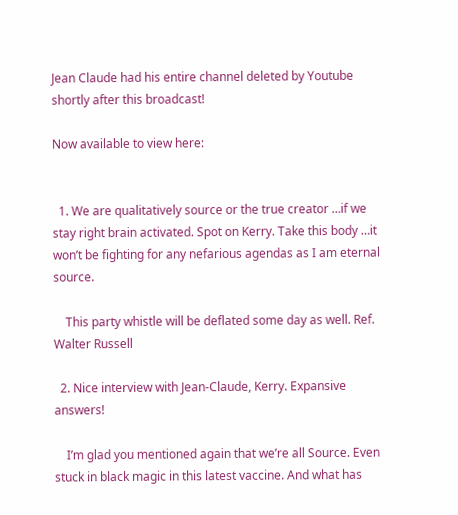Jean Claude had his entire channel deleted by Youtube shortly after this broadcast!

Now available to view here:


  1. We are qualitatively source or the true creator …if we stay right brain activated. Spot on Kerry. Take this body …it won’t be fighting for any nefarious agendas as I am eternal source.

    This party whistle will be deflated some day as well. Ref. Walter Russell

  2. Nice interview with Jean-Claude, Kerry. Expansive answers!

    I’m glad you mentioned again that we’re all Source. Even stuck in black magic in this latest vaccine. And what has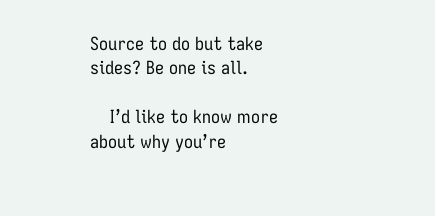Source to do but take sides? Be one is all.

    I’d like to know more about why you’re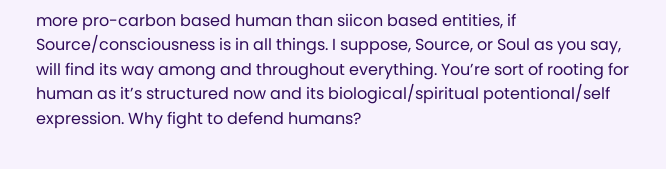more pro-carbon based human than siicon based entities, if Source/consciousness is in all things. I suppose, Source, or Soul as you say, will find its way among and throughout everything. You’re sort of rooting for human as it’s structured now and its biological/spiritual potentional/self expression. Why fight to defend humans?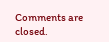Comments are closed.